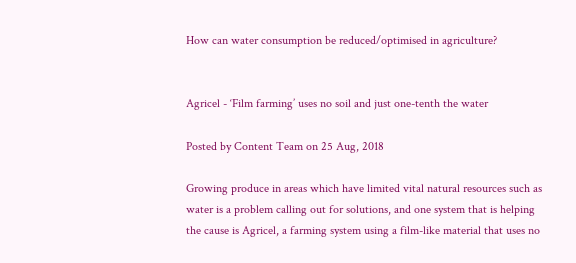How can water consumption be reduced/optimised in agriculture?


Agricel - ‘Film farming’ uses no soil and just one-tenth the water

Posted by Content Team on 25 Aug, 2018

Growing produce in areas which have limited vital natural resources such as water is a problem calling out for solutions, and one system that is helping the cause is Agricel, a farming system using a film-like material that uses no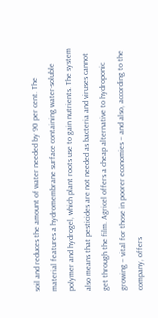soil and reduces the amount of water needed by 90 per cent. The material features a hydromembrane surface containing water-soluble polymer and hydrogel, which plant roots use to gain nutrients. The system also means that pesticides are not needed as bacteria and viruses cannot get through the film. Agricel offers a cheap alternative to hydroponic growing – vital for those in poorer economies – and also, according to the company, offers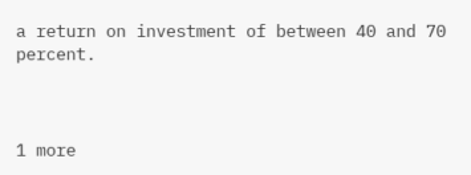a return on investment of between 40 and 70 percent.



1 more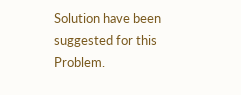Solution have been suggested for this Problem.